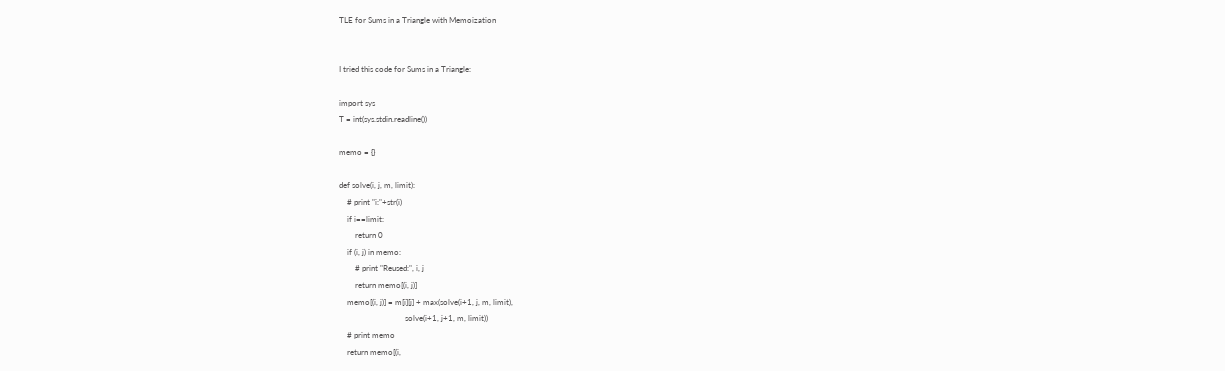TLE for Sums in a Triangle with Memoization


I tried this code for Sums in a Triangle:

import sys
T = int(sys.stdin.readline())

memo = {}

def solve(i, j, m, limit):
    # print "i:"+str(i)
    if i==limit:
        return 0
    if (i, j) in memo:
        # print "Reused:", i, j
        return memo[(i, j)]
    memo[(i, j)] = m[i][j] + max(solve(i+1, j, m, limit),
                                 solve(i+1, j+1, m, limit))
    # print memo
    return memo[(i,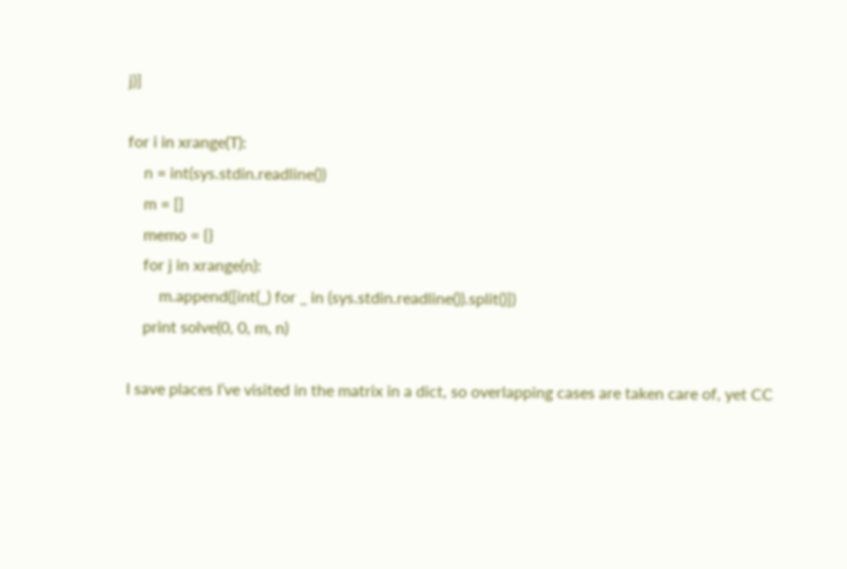j)]

for i in xrange(T):
    n = int(sys.stdin.readline())
    m = []
    memo = {}
    for j in xrange(n):
        m.append([int(_) for _ in (sys.stdin.readline()).split()])
    print solve(0, 0, m, n)

I save places I’ve visited in the matrix in a dict, so overlapping cases are taken care of, yet CC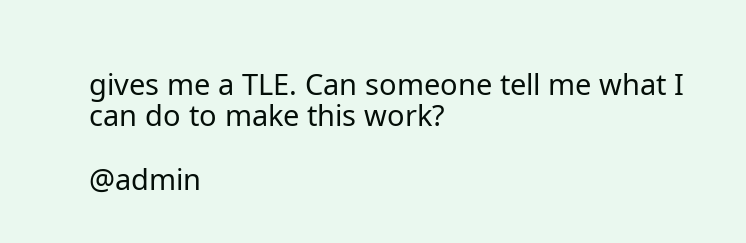gives me a TLE. Can someone tell me what I can do to make this work?

@admin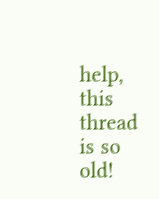help, this thread is so old!